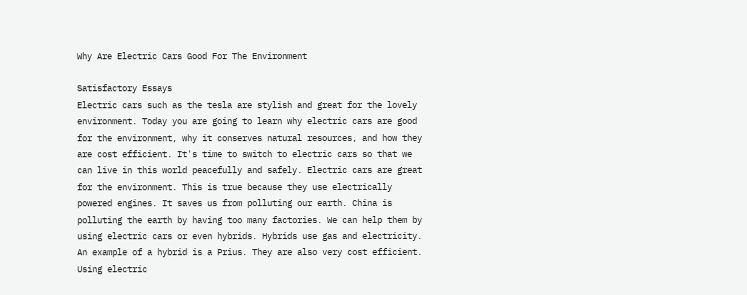Why Are Electric Cars Good For The Environment

Satisfactory Essays
Electric cars such as the tesla are stylish and great for the lovely environment. Today you are going to learn why electric cars are good for the environment, why it conserves natural resources, and how they are cost efficient. It's time to switch to electric cars so that we can live in this world peacefully and safely. Electric cars are great for the environment. This is true because they use electrically powered engines. It saves us from polluting our earth. China is polluting the earth by having too many factories. We can help them by using electric cars or even hybrids. Hybrids use gas and electricity. An example of a hybrid is a Prius. They are also very cost efficient. Using electric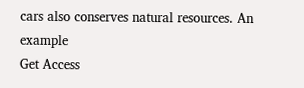cars also conserves natural resources. An example
Get Access